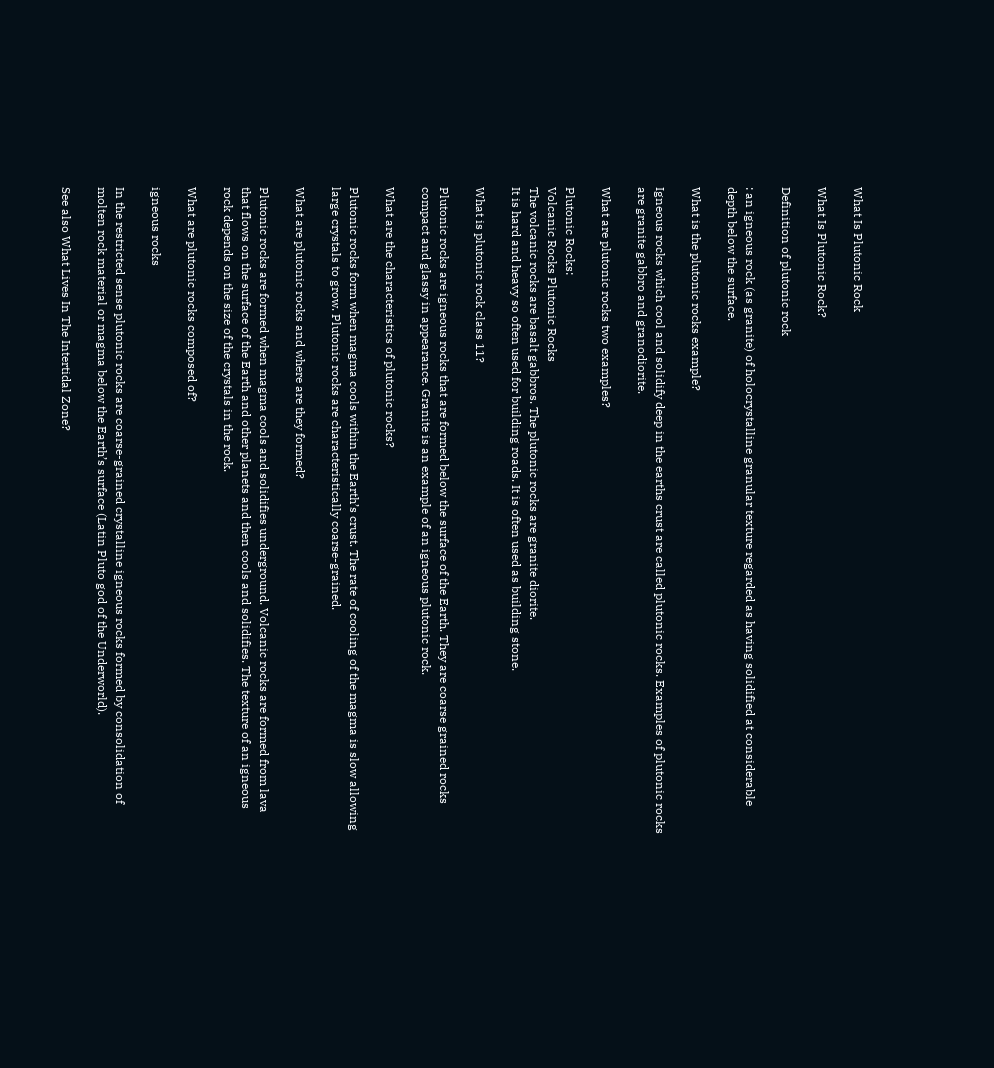What Is Plutonic Rock

What Is Plutonic Rock?

Definition of plutonic rock

: an igneous rock (as granite) of holocrystalline granular texture regarded as having solidified at considerable depth below the surface.

What is the plutonic rocks example?

Igneous rocks which cool and solidify deep in the earths crust are called plutonic rocks. Examples of plutonic rocks are granite gabbro and granodiorite.

What are plutonic rocks two examples?

Plutonic Rocks:
Volcanic Rocks Plutonic Rocks
The volcanic rocks are basalt gabbros. The plutonic rocks are granite diorite.
It is hard and heavy so often used for building roads. It is often used as building stone.

What is plutonic rock class 11?

Plutonic rocks are igneous rocks that are formed below the surface of the Earth. They are coarse grained rocks compact and glassy in appearance. Granite is an example of an igneous plutonic rock.

What are the characteristics of plutonic rocks?

Plutonic rocks form when magma cools within the Earth’s crust. The rate of cooling of the magma is slow allowing large crystals to grow. Plutonic rocks are characteristically coarse-grained.

What are plutonic rocks and where are they formed?

Plutonic rocks are formed when magma cools and solidifies underground. Volcanic rocks are formed from lava that flows on the surface of the Earth and other planets and then cools and solidifies. The texture of an igneous rock depends on the size of the crystals in the rock.

What are plutonic rocks composed of?

igneous rocks

In the restricted sense plutonic rocks are coarse-grained crystalline igneous rocks formed by consolidation of molten rock material or magma below the Earth’s surface (Latin Pluto god of the Underworld).

See also What Lives In The Intertidal Zone?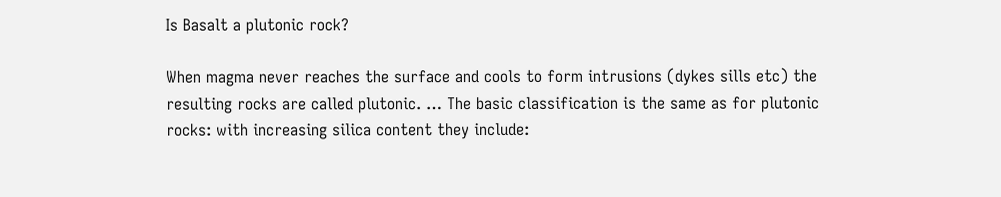Is Basalt a plutonic rock?

When magma never reaches the surface and cools to form intrusions (dykes sills etc) the resulting rocks are called plutonic. … The basic classification is the same as for plutonic rocks: with increasing silica content they include: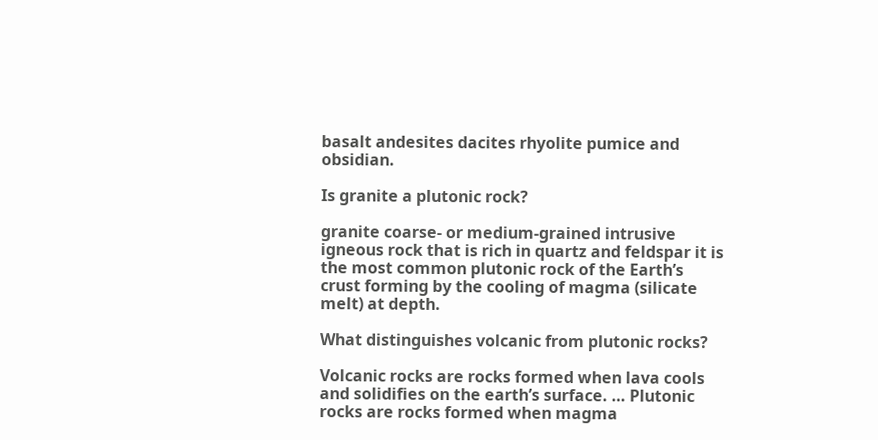basalt andesites dacites rhyolite pumice and obsidian.

Is granite a plutonic rock?

granite coarse- or medium-grained intrusive igneous rock that is rich in quartz and feldspar it is the most common plutonic rock of the Earth’s crust forming by the cooling of magma (silicate melt) at depth.

What distinguishes volcanic from plutonic rocks?

Volcanic rocks are rocks formed when lava cools and solidifies on the earth’s surface. … Plutonic rocks are rocks formed when magma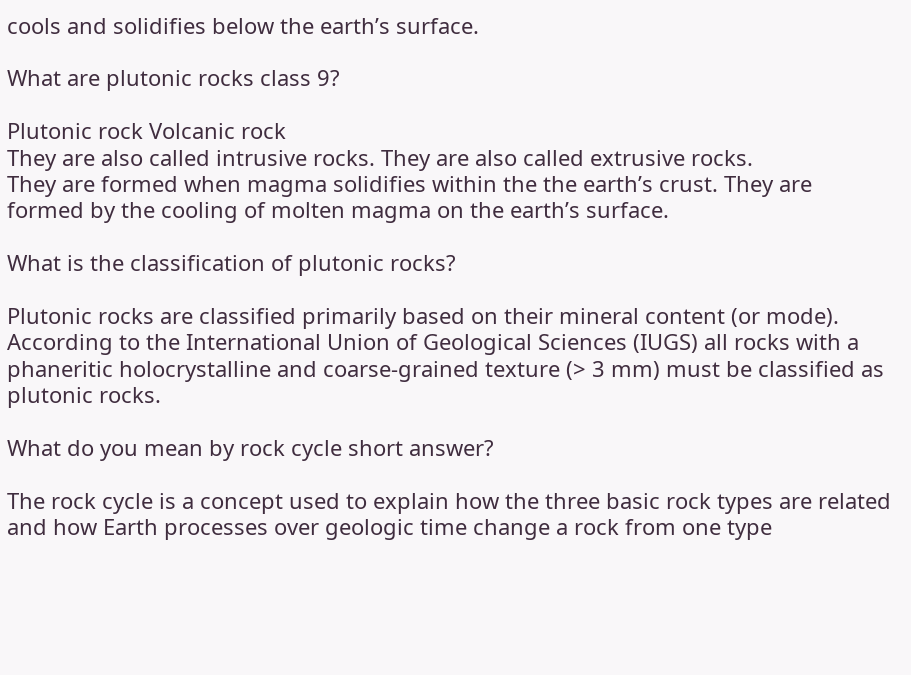cools and solidifies below the earth’s surface.

What are plutonic rocks class 9?

Plutonic rock Volcanic rock
They are also called intrusive rocks. They are also called extrusive rocks.
They are formed when magma solidifies within the the earth’s crust. They are formed by the cooling of molten magma on the earth’s surface.

What is the classification of plutonic rocks?

Plutonic rocks are classified primarily based on their mineral content (or mode). According to the International Union of Geological Sciences (IUGS) all rocks with a phaneritic holocrystalline and coarse-grained texture (> 3 mm) must be classified as plutonic rocks.

What do you mean by rock cycle short answer?

The rock cycle is a concept used to explain how the three basic rock types are related and how Earth processes over geologic time change a rock from one type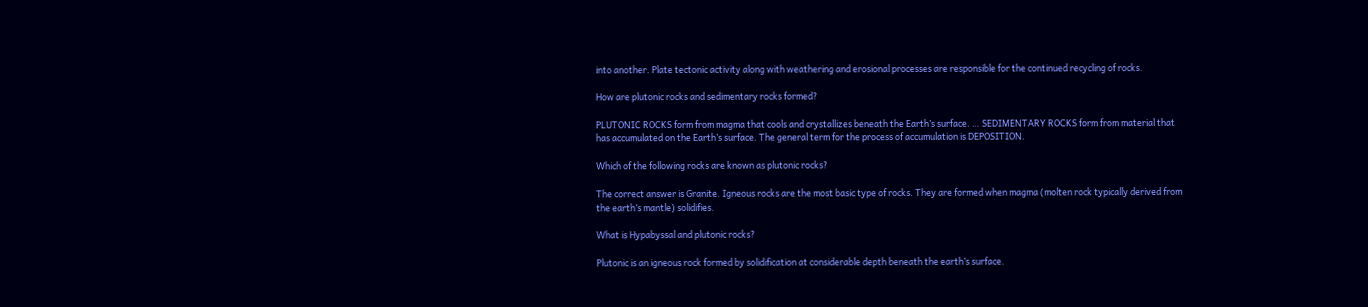into another. Plate tectonic activity along with weathering and erosional processes are responsible for the continued recycling of rocks.

How are plutonic rocks and sedimentary rocks formed?

PLUTONIC ROCKS form from magma that cools and crystallizes beneath the Earth’s surface. … SEDIMENTARY ROCKS form from material that has accumulated on the Earth’s surface. The general term for the process of accumulation is DEPOSITION.

Which of the following rocks are known as plutonic rocks?

The correct answer is Granite. Igneous rocks are the most basic type of rocks. They are formed when magma (molten rock typically derived from the earth’s mantle) solidifies.

What is Hypabyssal and plutonic rocks?

Plutonic is an igneous rock formed by solidification at considerable depth beneath the earth’s surface.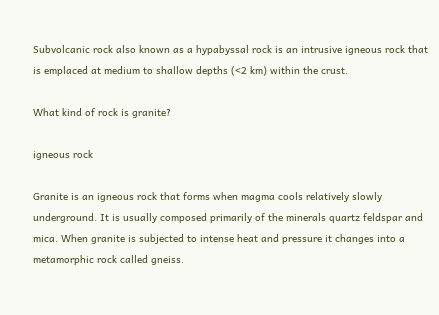Subvolcanic rock also known as a hypabyssal rock is an intrusive igneous rock that is emplaced at medium to shallow depths (<2 km) within the crust.

What kind of rock is granite?

igneous rock

Granite is an igneous rock that forms when magma cools relatively slowly underground. It is usually composed primarily of the minerals quartz feldspar and mica. When granite is subjected to intense heat and pressure it changes into a metamorphic rock called gneiss.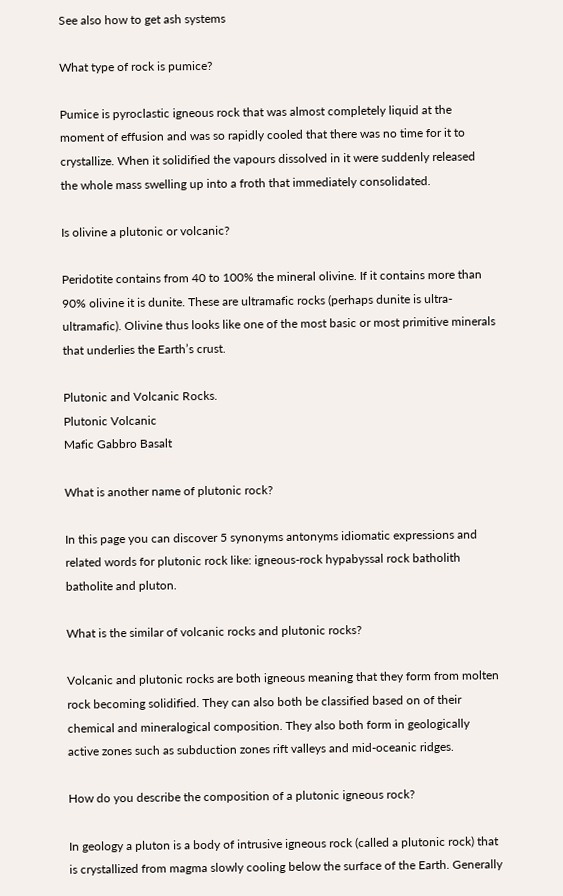See also how to get ash systems

What type of rock is pumice?

Pumice is pyroclastic igneous rock that was almost completely liquid at the moment of effusion and was so rapidly cooled that there was no time for it to crystallize. When it solidified the vapours dissolved in it were suddenly released the whole mass swelling up into a froth that immediately consolidated.

Is olivine a plutonic or volcanic?

Peridotite contains from 40 to 100% the mineral olivine. If it contains more than 90% olivine it is dunite. These are ultramafic rocks (perhaps dunite is ultra-ultramafic). Olivine thus looks like one of the most basic or most primitive minerals that underlies the Earth’s crust.

Plutonic and Volcanic Rocks.
Plutonic Volcanic
Mafic Gabbro Basalt

What is another name of plutonic rock?

In this page you can discover 5 synonyms antonyms idiomatic expressions and related words for plutonic rock like: igneous-rock hypabyssal rock batholith batholite and pluton.

What is the similar of volcanic rocks and plutonic rocks?

Volcanic and plutonic rocks are both igneous meaning that they form from molten rock becoming solidified. They can also both be classified based on of their chemical and mineralogical composition. They also both form in geologically active zones such as subduction zones rift valleys and mid-oceanic ridges.

How do you describe the composition of a plutonic igneous rock?

In geology a pluton is a body of intrusive igneous rock (called a plutonic rock) that is crystallized from magma slowly cooling below the surface of the Earth. Generally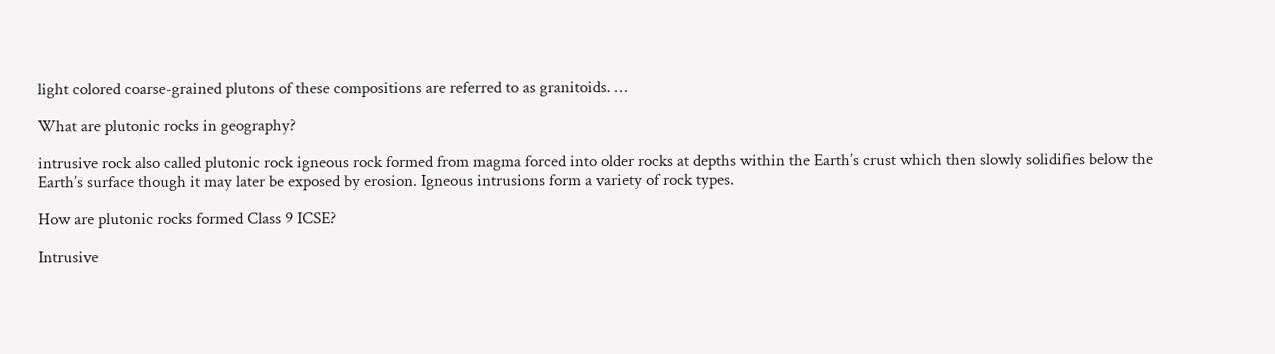light colored coarse-grained plutons of these compositions are referred to as granitoids. …

What are plutonic rocks in geography?

intrusive rock also called plutonic rock igneous rock formed from magma forced into older rocks at depths within the Earth’s crust which then slowly solidifies below the Earth’s surface though it may later be exposed by erosion. Igneous intrusions form a variety of rock types.

How are plutonic rocks formed Class 9 ICSE?

Intrusive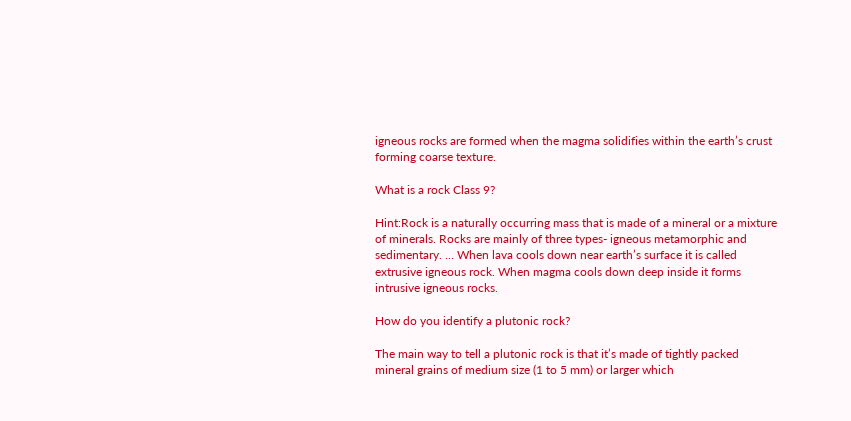igneous rocks are formed when the magma solidifies within the earth’s crust forming coarse texture.

What is a rock Class 9?

Hint:Rock is a naturally occurring mass that is made of a mineral or a mixture of minerals. Rocks are mainly of three types- igneous metamorphic and sedimentary. … When lava cools down near earth’s surface it is called extrusive igneous rock. When magma cools down deep inside it forms intrusive igneous rocks.

How do you identify a plutonic rock?

The main way to tell a plutonic rock is that it’s made of tightly packed mineral grains of medium size (1 to 5 mm) or larger which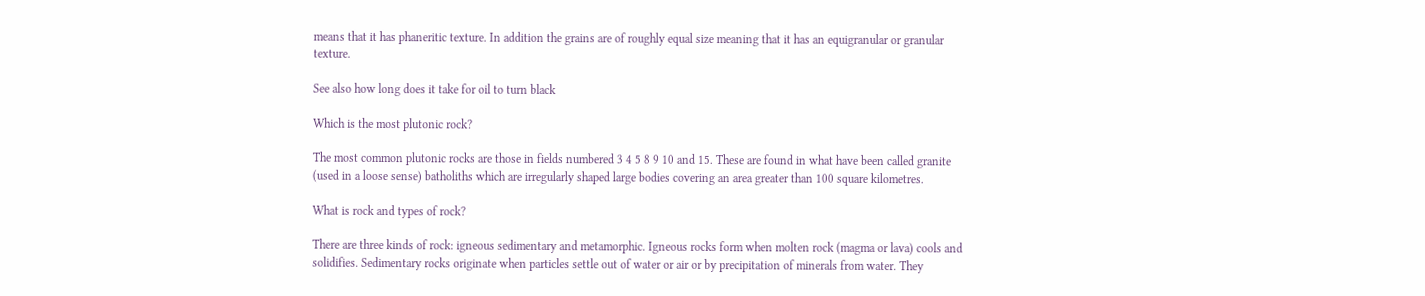means that it has phaneritic texture. In addition the grains are of roughly equal size meaning that it has an equigranular or granular texture.

See also how long does it take for oil to turn black

Which is the most plutonic rock?

The most common plutonic rocks are those in fields numbered 3 4 5 8 9 10 and 15. These are found in what have been called granite (used in a loose sense) batholiths which are irregularly shaped large bodies covering an area greater than 100 square kilometres.

What is rock and types of rock?

There are three kinds of rock: igneous sedimentary and metamorphic. Igneous rocks form when molten rock (magma or lava) cools and solidifies. Sedimentary rocks originate when particles settle out of water or air or by precipitation of minerals from water. They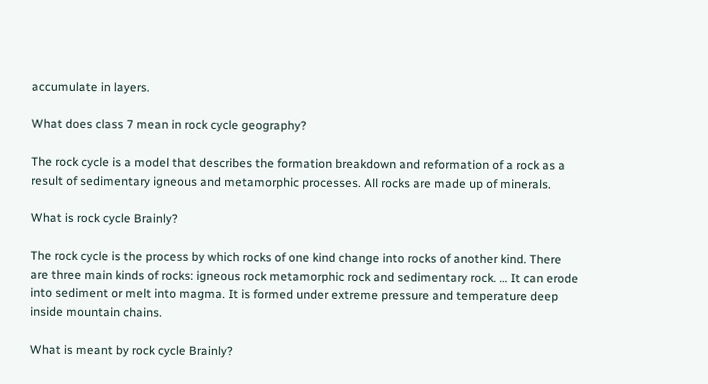accumulate in layers.

What does class 7 mean in rock cycle geography?

The rock cycle is a model that describes the formation breakdown and reformation of a rock as a result of sedimentary igneous and metamorphic processes. All rocks are made up of minerals.

What is rock cycle Brainly?

The rock cycle is the process by which rocks of one kind change into rocks of another kind. There are three main kinds of rocks: igneous rock metamorphic rock and sedimentary rock. … It can erode into sediment or melt into magma. It is formed under extreme pressure and temperature deep inside mountain chains.

What is meant by rock cycle Brainly?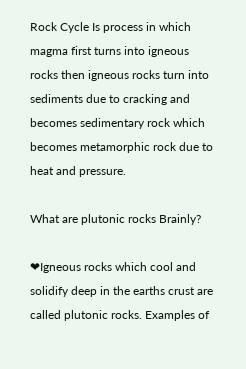Rock Cycle Is process in which magma first turns into igneous rocks then igneous rocks turn into sediments due to cracking and becomes sedimentary rock which becomes metamorphic rock due to heat and pressure.

What are plutonic rocks Brainly?

❤Igneous rocks which cool and solidify deep in the earths crust are called plutonic rocks. Examples of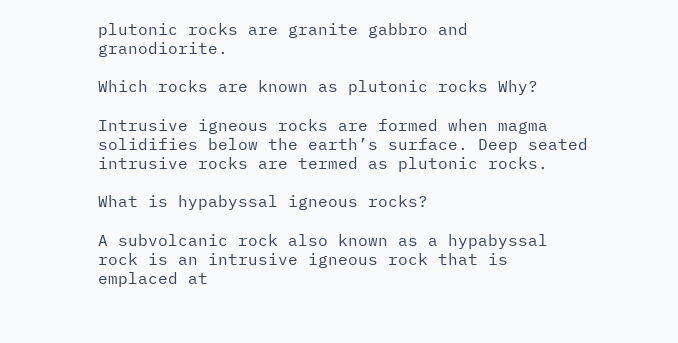plutonic rocks are granite gabbro and granodiorite.

Which rocks are known as plutonic rocks Why?

Intrusive igneous rocks are formed when magma solidifies below the earth’s surface. Deep seated intrusive rocks are termed as plutonic rocks.

What is hypabyssal igneous rocks?

A subvolcanic rock also known as a hypabyssal rock is an intrusive igneous rock that is emplaced at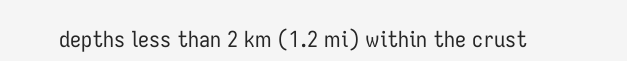depths less than 2 km (1.2 mi) within the crust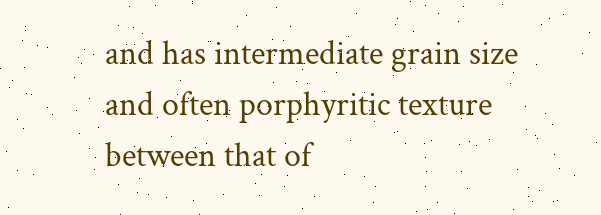and has intermediate grain size and often porphyritic texture between that of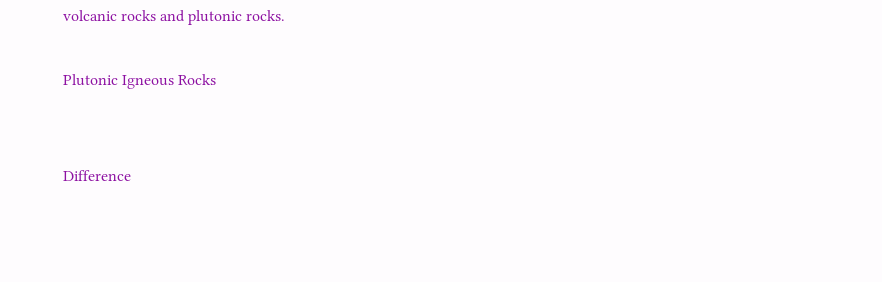volcanic rocks and plutonic rocks.

Plutonic Igneous Rocks


Difference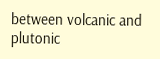between volcanic and plutonic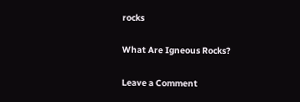rocks

What Are Igneous Rocks?

Leave a Comment